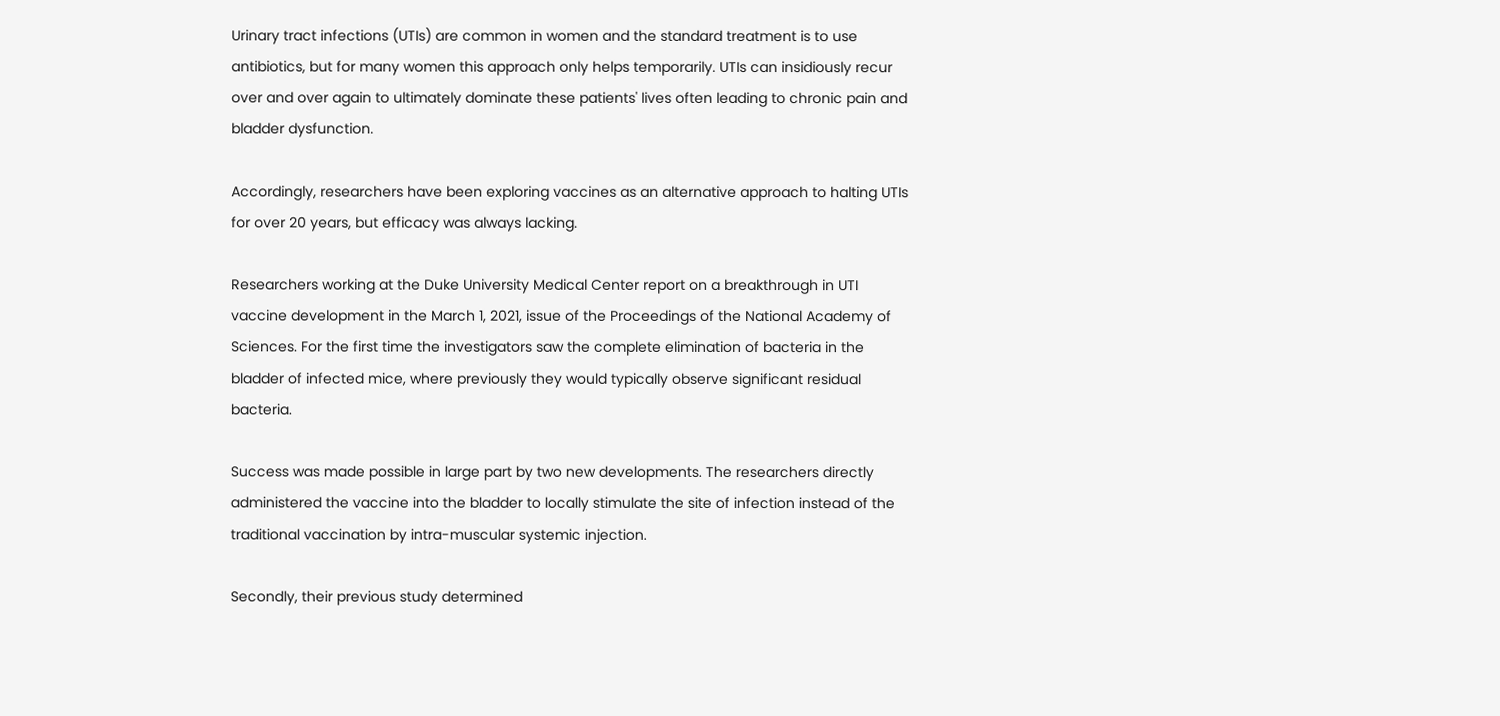Urinary tract infections (UTIs) are common in women and the standard treatment is to use antibiotics, but for many women this approach only helps temporarily. UTIs can insidiously recur over and over again to ultimately dominate these patients' lives often leading to chronic pain and bladder dysfunction.

Accordingly, researchers have been exploring vaccines as an alternative approach to halting UTIs for over 20 years, but efficacy was always lacking.

Researchers working at the Duke University Medical Center report on a breakthrough in UTI vaccine development in the March 1, 2021, issue of the Proceedings of the National Academy of Sciences. For the first time the investigators saw the complete elimination of bacteria in the bladder of infected mice, where previously they would typically observe significant residual bacteria.

Success was made possible in large part by two new developments. The researchers directly administered the vaccine into the bladder to locally stimulate the site of infection instead of the traditional vaccination by intra-muscular systemic injection.

Secondly, their previous study determined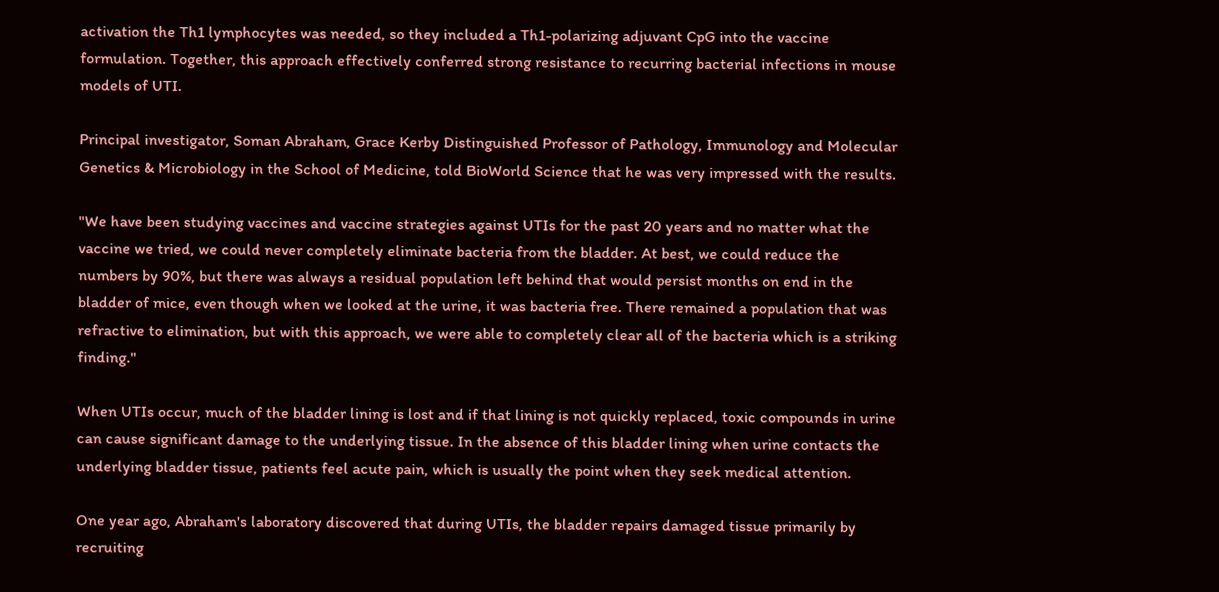activation the Th1 lymphocytes was needed, so they included a Th1-polarizing adjuvant CpG into the vaccine formulation. Together, this approach effectively conferred strong resistance to recurring bacterial infections in mouse models of UTI.

Principal investigator, Soman Abraham, Grace Kerby Distinguished Professor of Pathology, Immunology and Molecular Genetics & Microbiology in the School of Medicine, told BioWorld Science that he was very impressed with the results.

"We have been studying vaccines and vaccine strategies against UTIs for the past 20 years and no matter what the vaccine we tried, we could never completely eliminate bacteria from the bladder. At best, we could reduce the numbers by 90%, but there was always a residual population left behind that would persist months on end in the bladder of mice, even though when we looked at the urine, it was bacteria free. There remained a population that was refractive to elimination, but with this approach, we were able to completely clear all of the bacteria which is a striking finding."

When UTIs occur, much of the bladder lining is lost and if that lining is not quickly replaced, toxic compounds in urine can cause significant damage to the underlying tissue. In the absence of this bladder lining when urine contacts the underlying bladder tissue, patients feel acute pain, which is usually the point when they seek medical attention.

One year ago, Abraham's laboratory discovered that during UTIs, the bladder repairs damaged tissue primarily by recruiting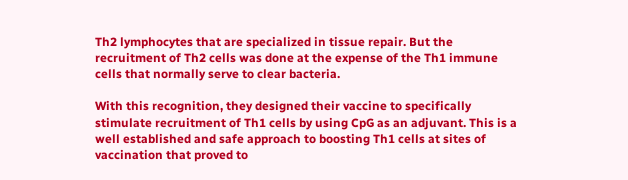Th2 lymphocytes that are specialized in tissue repair. But the recruitment of Th2 cells was done at the expense of the Th1 immune cells that normally serve to clear bacteria.

With this recognition, they designed their vaccine to specifically stimulate recruitment of Th1 cells by using CpG as an adjuvant. This is a well established and safe approach to boosting Th1 cells at sites of vaccination that proved to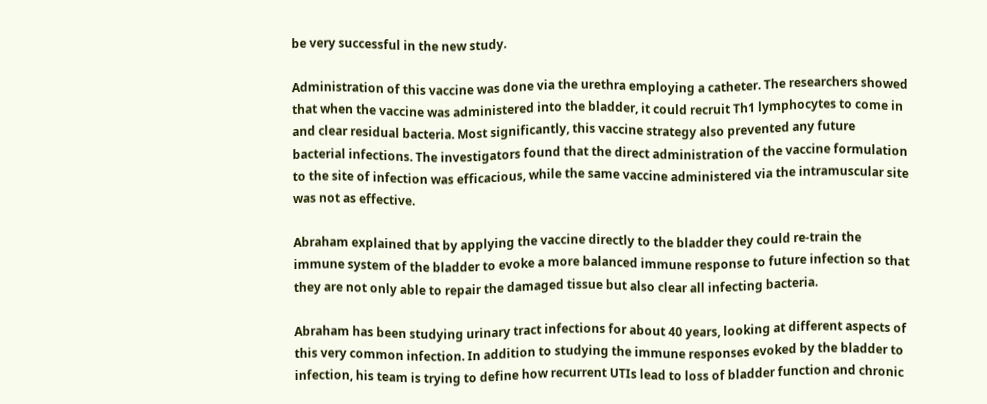be very successful in the new study.

Administration of this vaccine was done via the urethra employing a catheter. The researchers showed that when the vaccine was administered into the bladder, it could recruit Th1 lymphocytes to come in and clear residual bacteria. Most significantly, this vaccine strategy also prevented any future bacterial infections. The investigators found that the direct administration of the vaccine formulation to the site of infection was efficacious, while the same vaccine administered via the intramuscular site was not as effective.

Abraham explained that by applying the vaccine directly to the bladder they could re-train the immune system of the bladder to evoke a more balanced immune response to future infection so that they are not only able to repair the damaged tissue but also clear all infecting bacteria.

Abraham has been studying urinary tract infections for about 40 years, looking at different aspects of this very common infection. In addition to studying the immune responses evoked by the bladder to infection, his team is trying to define how recurrent UTIs lead to loss of bladder function and chronic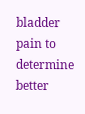bladder pain to determine better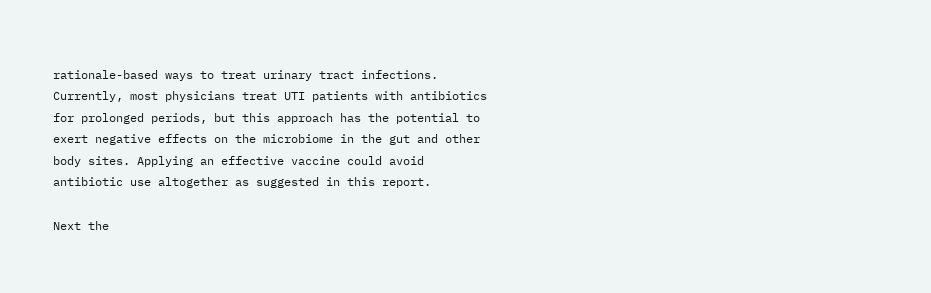rationale-based ways to treat urinary tract infections. Currently, most physicians treat UTI patients with antibiotics for prolonged periods, but this approach has the potential to exert negative effects on the microbiome in the gut and other body sites. Applying an effective vaccine could avoid antibiotic use altogether as suggested in this report.

Next the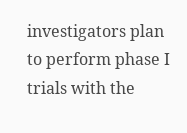investigators plan to perform phase I trials with the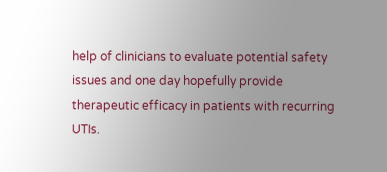help of clinicians to evaluate potential safety issues and one day hopefully provide therapeutic efficacy in patients with recurring UTIs.